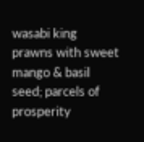wasabi king prawns with sweet mango & basil seed; parcels of prosperity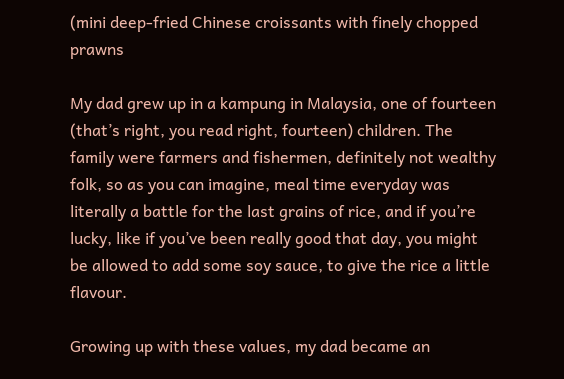(mini deep-fried Chinese croissants with finely chopped prawns

My dad grew up in a kampung in Malaysia, one of fourteen (that’s right, you read right, fourteen) children. The family were farmers and fishermen, definitely not wealthy folk, so as you can imagine, meal time everyday was literally a battle for the last grains of rice, and if you’re lucky, like if you’ve been really good that day, you might be allowed to add some soy sauce, to give the rice a little flavour.

Growing up with these values, my dad became an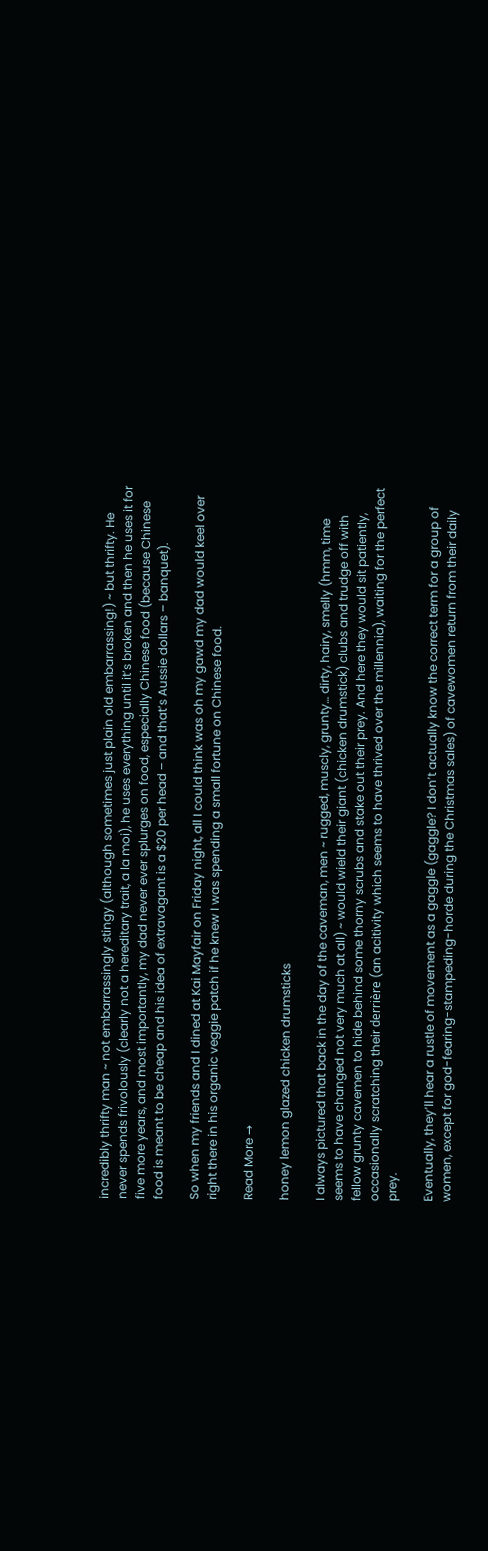incredibly thrifty man ~ not embarrassingly stingy (although sometimes just plain old embarrassing!) ~ but thrifty. He never spends frivolously (clearly not a hereditary trait, a la moi), he uses everything until it’s broken and then he uses it for five more years, and most importantly, my dad never ever splurges on food, especially Chinese food (because Chinese food is meant to be cheap and his idea of extravagant is a $20 per head – and that’s Aussie dollars – banquet).

So when my friends and I dined at Kai Mayfair on Friday night, all I could think was oh my gawd my dad would keel over right there in his organic veggie patch if he knew I was spending a small fortune on Chinese food.

Read More →

honey lemon glazed chicken drumsticks

I always pictured that back in the day of the caveman, men ~ rugged, muscly, grunty… dirty, hairy, smelly (hmm, time seems to have changed not very much at all) ~ would wield their giant (chicken drumstick) clubs and trudge off with fellow grunty cavemen to hide behind some thorny scrubs and stake out their prey. And here they would sit patiently, occasionally scratching their derrière (an acitivity which seems to have thrived over the millennia), waiting for the perfect prey.

Eventually, they’ll hear a rustle of movement as a gaggle (gaggle? I don’t actually know the correct term for a group of women, except for god-fearing-stampeding-horde during the Christmas sales) of cavewomen return from their daily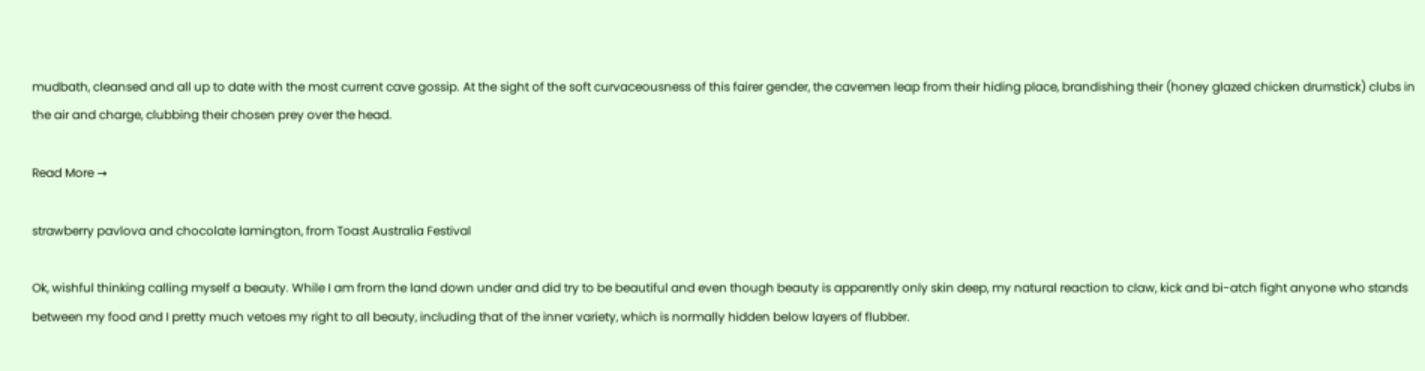mudbath, cleansed and all up to date with the most current cave gossip. At the sight of the soft curvaceousness of this fairer gender, the cavemen leap from their hiding place, brandishing their (honey glazed chicken drumstick) clubs in the air and charge, clubbing their chosen prey over the head.

Read More →

strawberry pavlova and chocolate lamington, from Toast Australia Festival

Ok, wishful thinking calling myself a beauty. While I am from the land down under and did try to be beautiful and even though beauty is apparently only skin deep, my natural reaction to claw, kick and bi-atch fight anyone who stands between my food and I pretty much vetoes my right to all beauty, including that of the inner variety, which is normally hidden below layers of flubber.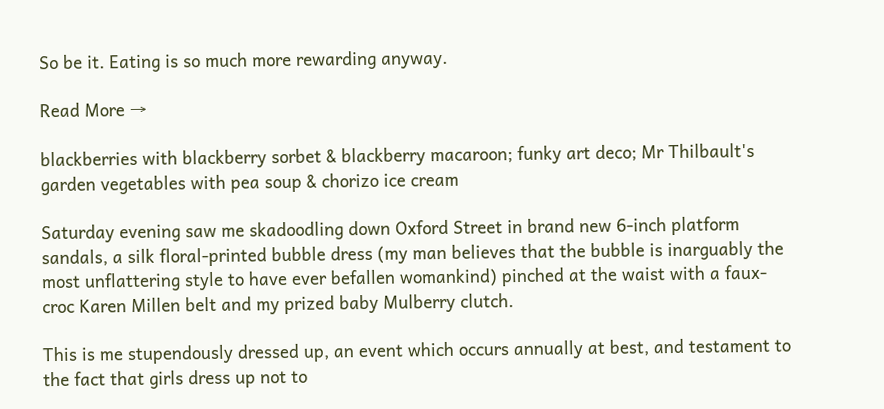So be it. Eating is so much more rewarding anyway.

Read More →

blackberries with blackberry sorbet & blackberry macaroon; funky art deco; Mr Thilbault's garden vegetables with pea soup & chorizo ice cream

Saturday evening saw me skadoodling down Oxford Street in brand new 6-inch platform sandals, a silk floral-printed bubble dress (my man believes that the bubble is inarguably the most unflattering style to have ever befallen womankind) pinched at the waist with a faux-croc Karen Millen belt and my prized baby Mulberry clutch.

This is me stupendously dressed up, an event which occurs annually at best, and testament to the fact that girls dress up not to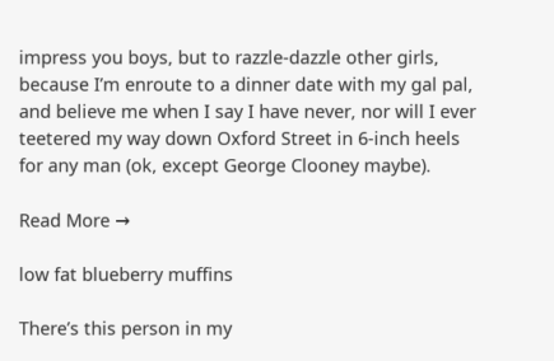impress you boys, but to razzle-dazzle other girls, because I’m enroute to a dinner date with my gal pal, and believe me when I say I have never, nor will I ever teetered my way down Oxford Street in 6-inch heels for any man (ok, except George Clooney maybe).

Read More →

low fat blueberry muffins

There’s this person in my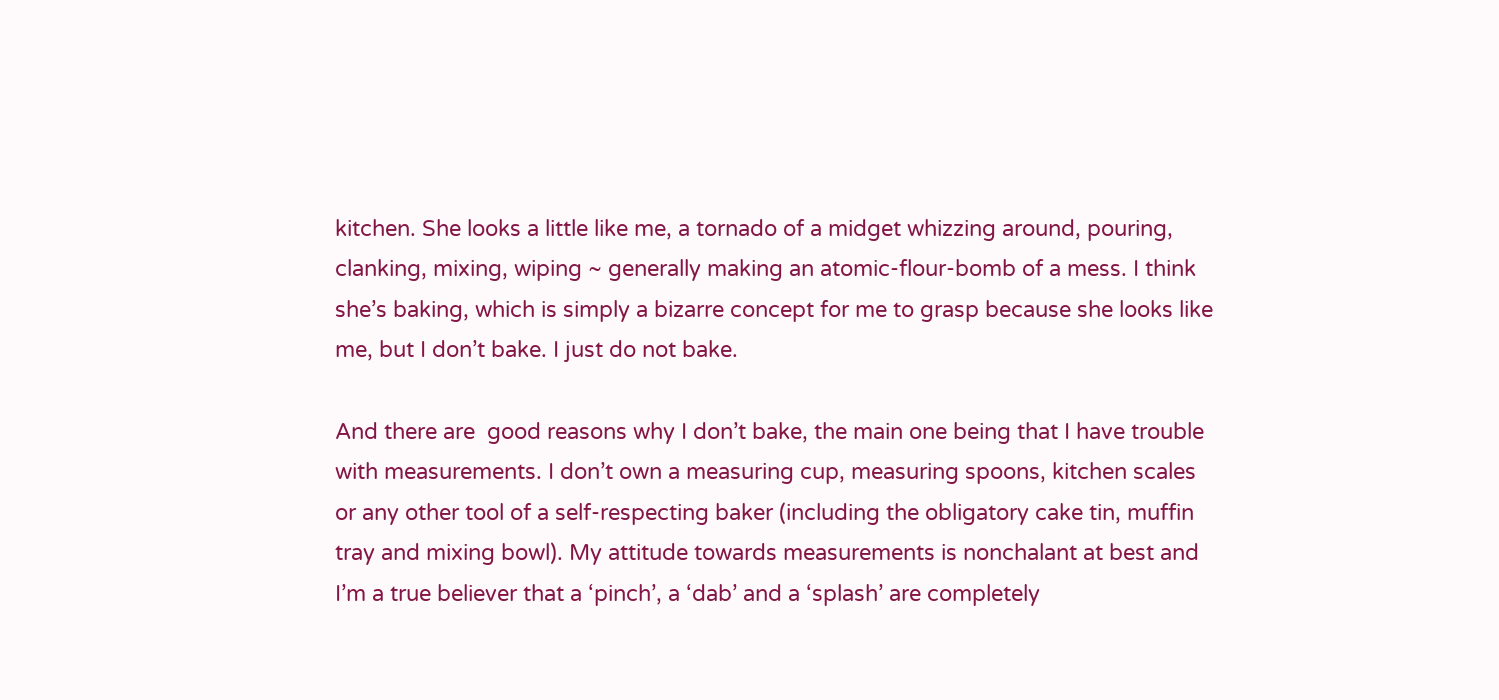kitchen. She looks a little like me, a tornado of a midget whizzing around, pouring, clanking, mixing, wiping ~ generally making an atomic-flour-bomb of a mess. I think she’s baking, which is simply a bizarre concept for me to grasp because she looks like me, but I don’t bake. I just do not bake.

And there are  good reasons why I don’t bake, the main one being that I have trouble with measurements. I don’t own a measuring cup, measuring spoons, kitchen scales or any other tool of a self-respecting baker (including the obligatory cake tin, muffin tray and mixing bowl). My attitude towards measurements is nonchalant at best and I’m a true believer that a ‘pinch’, a ‘dab’ and a ‘splash’ are completely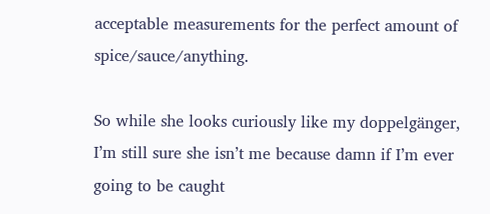acceptable measurements for the perfect amount of spice/sauce/anything.

So while she looks curiously like my doppelgänger, I’m still sure she isn’t me because damn if I’m ever going to be caught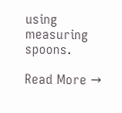using measuring spoons.

Read More →